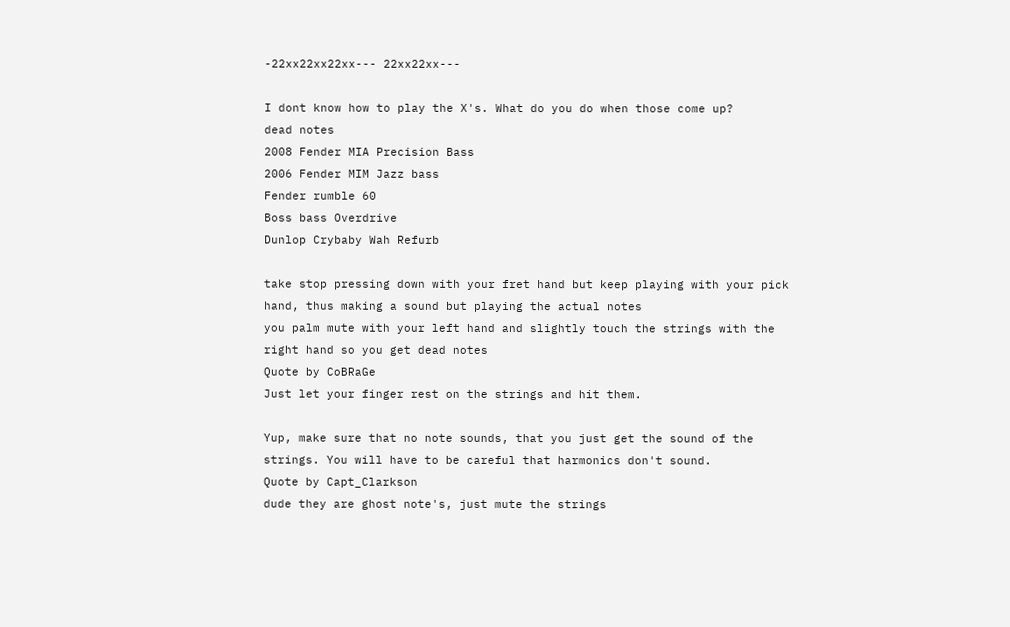-22xx22xx22xx--- 22xx22xx---

I dont know how to play the X's. What do you do when those come up?
dead notes
2008 Fender MIA Precision Bass
2006 Fender MIM Jazz bass
Fender rumble 60
Boss bass Overdrive
Dunlop Crybaby Wah Refurb

take stop pressing down with your fret hand but keep playing with your pick hand, thus making a sound but playing the actual notes
you palm mute with your left hand and slightly touch the strings with the right hand so you get dead notes
Quote by CoBRaGe
Just let your finger rest on the strings and hit them.

Yup, make sure that no note sounds, that you just get the sound of the strings. You will have to be careful that harmonics don't sound.
Quote by Capt_Clarkson
dude they are ghost note's, just mute the strings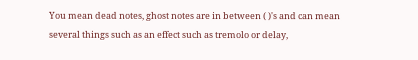You mean dead notes, ghost notes are in between ( )'s and can mean several things such as an effect such as tremolo or delay,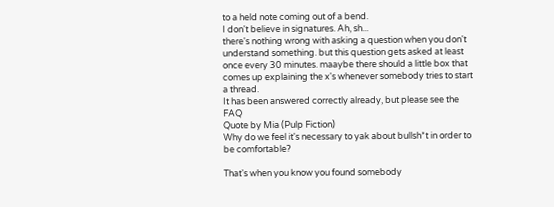to a held note coming out of a bend.
I don't believe in signatures. Ah, sh...
there's nothing wrong with asking a question when you don't understand something. but this question gets asked at least once every 30 minutes. maaybe there should a little box that comes up explaining the x's whenever somebody tries to start a thread.
It has been answered correctly already, but please see the FAQ
Quote by Mia (Pulp Fiction)
Why do we feel it's necessary to yak about bullsh*t in order to be comfortable?

That's when you know you found somebody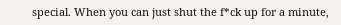special. When you can just shut the f*ck up for a minute,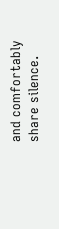and comfortably share silence.